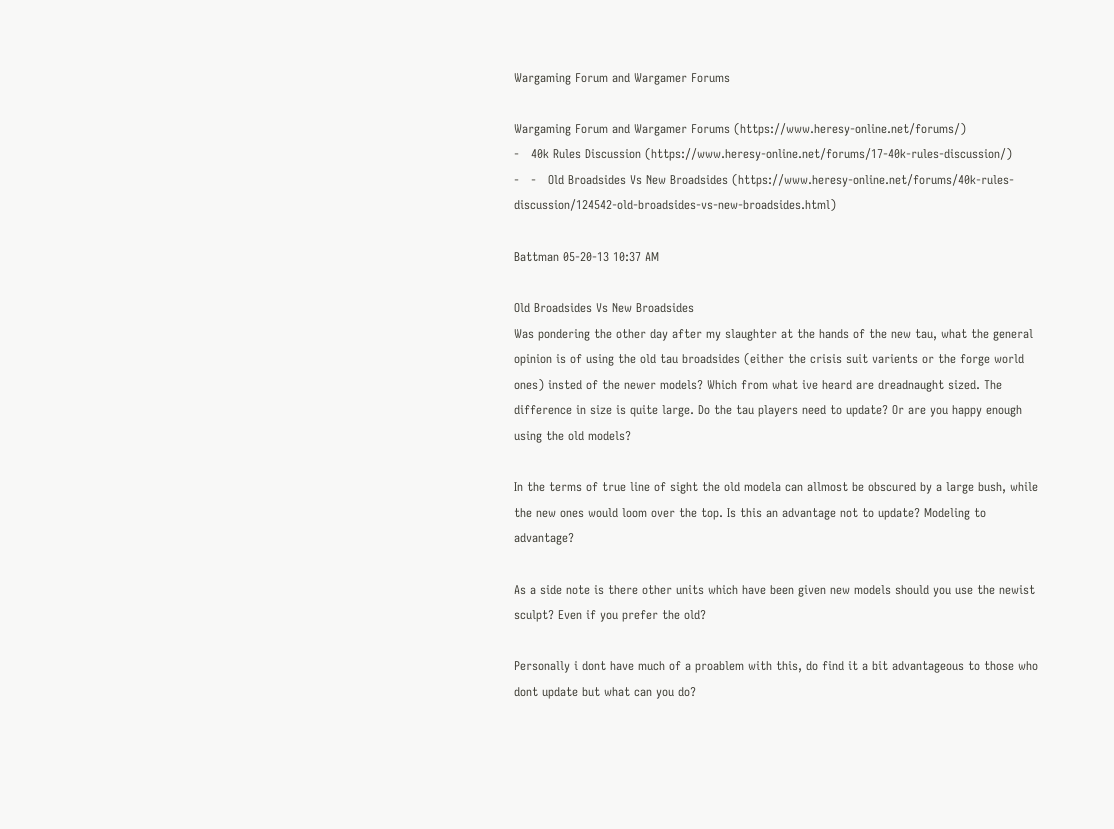Wargaming Forum and Wargamer Forums

Wargaming Forum and Wargamer Forums (https://www.heresy-online.net/forums/)
-   40k Rules Discussion (https://www.heresy-online.net/forums/17-40k-rules-discussion/)
-   -   Old Broadsides Vs New Broadsides (https://www.heresy-online.net/forums/40k-rules-discussion/124542-old-broadsides-vs-new-broadsides.html)

Battman 05-20-13 10:37 AM

Old Broadsides Vs New Broadsides
Was pondering the other day after my slaughter at the hands of the new tau, what the general opinion is of using the old tau broadsides (either the crisis suit varients or the forge world ones) insted of the newer models? Which from what ive heard are dreadnaught sized. The difference in size is quite large. Do the tau players need to update? Or are you happy enough using the old models?

In the terms of true line of sight the old modela can allmost be obscured by a large bush, while the new ones would loom over the top. Is this an advantage not to update? Modeling to advantage?

As a side note is there other units which have been given new models should you use the newist sculpt? Even if you prefer the old?

Personally i dont have much of a proablem with this, do find it a bit advantageous to those who dont update but what can you do?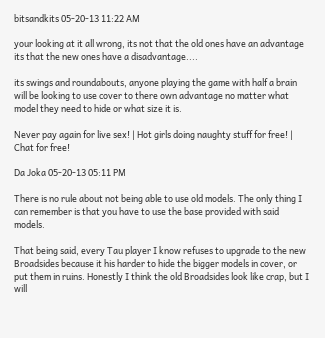bitsandkits 05-20-13 11:22 AM

your looking at it all wrong, its not that the old ones have an advantage its that the new ones have a disadvantage....

its swings and roundabouts, anyone playing the game with half a brain will be looking to use cover to there own advantage no matter what model they need to hide or what size it is.

Never pay again for live sex! | Hot girls doing naughty stuff for free! | Chat for free!

Da Joka 05-20-13 05:11 PM

There is no rule about not being able to use old models. The only thing I can remember is that you have to use the base provided with said models.

That being said, every Tau player I know refuses to upgrade to the new Broadsides because it his harder to hide the bigger models in cover, or put them in ruins. Honestly I think the old Broadsides look like crap, but I will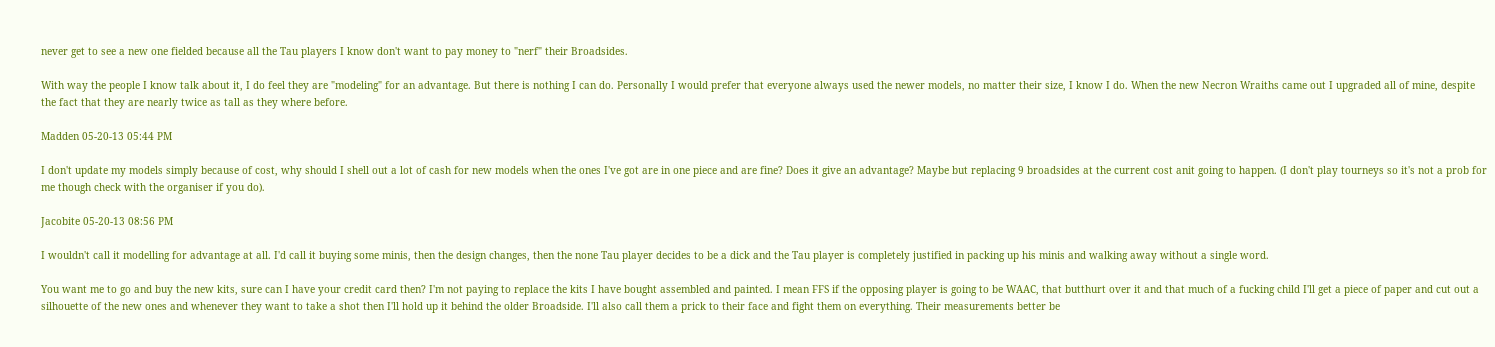never get to see a new one fielded because all the Tau players I know don't want to pay money to "nerf" their Broadsides.

With way the people I know talk about it, I do feel they are "modeling" for an advantage. But there is nothing I can do. Personally I would prefer that everyone always used the newer models, no matter their size, I know I do. When the new Necron Wraiths came out I upgraded all of mine, despite the fact that they are nearly twice as tall as they where before.

Madden 05-20-13 05:44 PM

I don't update my models simply because of cost, why should I shell out a lot of cash for new models when the ones I've got are in one piece and are fine? Does it give an advantage? Maybe but replacing 9 broadsides at the current cost anit going to happen. (I don't play tourneys so it's not a prob for me though check with the organiser if you do).

Jacobite 05-20-13 08:56 PM

I wouldn't call it modelling for advantage at all. I'd call it buying some minis, then the design changes, then the none Tau player decides to be a dick and the Tau player is completely justified in packing up his minis and walking away without a single word.

You want me to go and buy the new kits, sure can I have your credit card then? I'm not paying to replace the kits I have bought assembled and painted. I mean FFS if the opposing player is going to be WAAC, that butthurt over it and that much of a fucking child I'll get a piece of paper and cut out a silhouette of the new ones and whenever they want to take a shot then I'll hold up it behind the older Broadside. I'll also call them a prick to their face and fight them on everything. Their measurements better be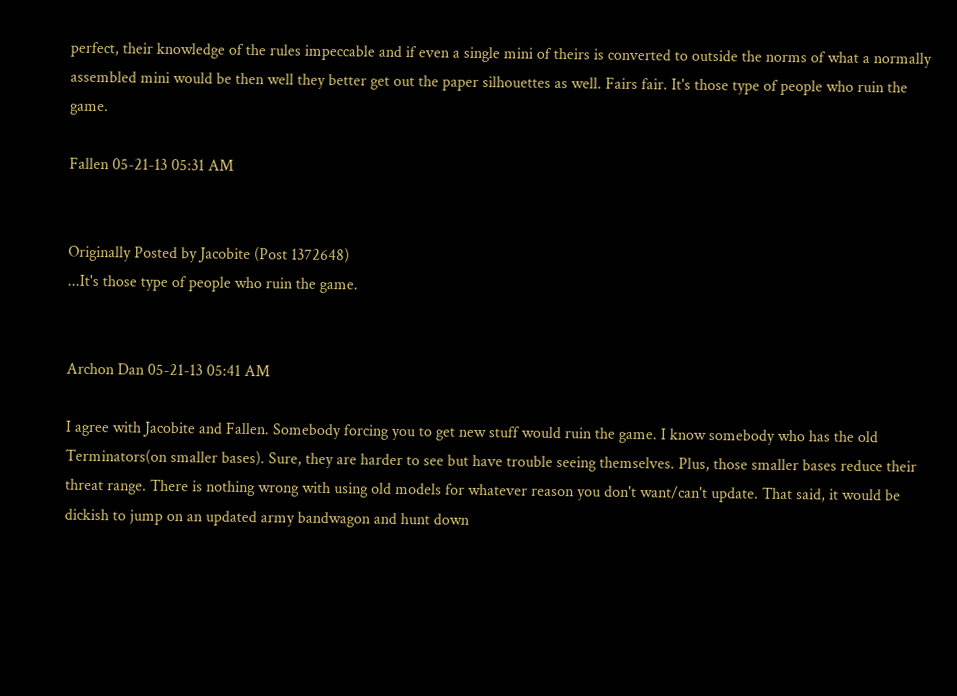perfect, their knowledge of the rules impeccable and if even a single mini of theirs is converted to outside the norms of what a normally assembled mini would be then well they better get out the paper silhouettes as well. Fairs fair. It's those type of people who ruin the game.

Fallen 05-21-13 05:31 AM


Originally Posted by Jacobite (Post 1372648)
...It's those type of people who ruin the game.


Archon Dan 05-21-13 05:41 AM

I agree with Jacobite and Fallen. Somebody forcing you to get new stuff would ruin the game. I know somebody who has the old Terminators(on smaller bases). Sure, they are harder to see but have trouble seeing themselves. Plus, those smaller bases reduce their threat range. There is nothing wrong with using old models for whatever reason you don't want/can't update. That said, it would be dickish to jump on an updated army bandwagon and hunt down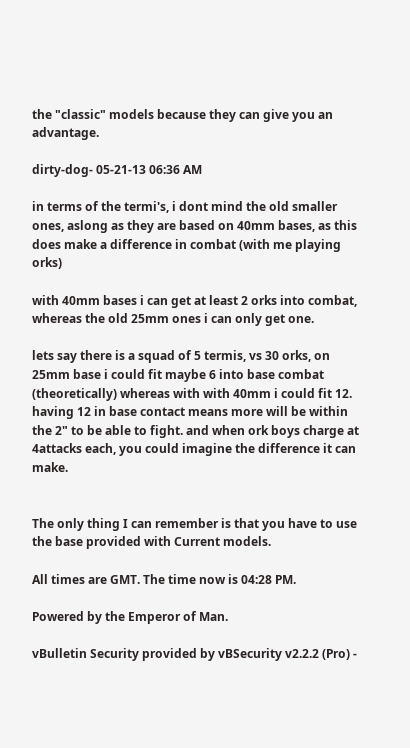the "classic" models because they can give you an advantage.

dirty-dog- 05-21-13 06:36 AM

in terms of the termi's, i dont mind the old smaller ones, aslong as they are based on 40mm bases, as this does make a difference in combat (with me playing orks)

with 40mm bases i can get at least 2 orks into combat, whereas the old 25mm ones i can only get one.

lets say there is a squad of 5 termis, vs 30 orks, on 25mm base i could fit maybe 6 into base combat (theoretically) whereas with with 40mm i could fit 12. having 12 in base contact means more will be within the 2" to be able to fight. and when ork boys charge at 4attacks each, you could imagine the difference it can make.


The only thing I can remember is that you have to use the base provided with Current models.

All times are GMT. The time now is 04:28 PM.

Powered by the Emperor of Man.

vBulletin Security provided by vBSecurity v2.2.2 (Pro) -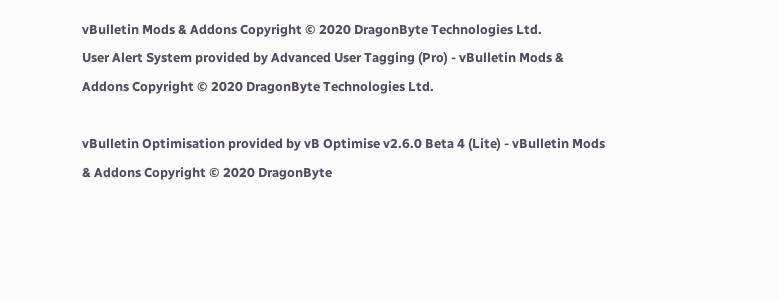vBulletin Mods & Addons Copyright © 2020 DragonByte Technologies Ltd.
User Alert System provided by Advanced User Tagging (Pro) - vBulletin Mods & Addons Copyright © 2020 DragonByte Technologies Ltd.

vBulletin Optimisation provided by vB Optimise v2.6.0 Beta 4 (Lite) - vBulletin Mods & Addons Copyright © 2020 DragonByte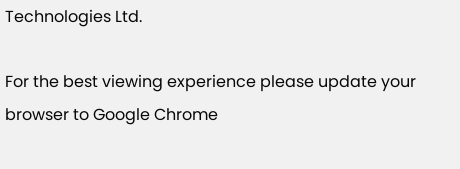Technologies Ltd.

For the best viewing experience please update your browser to Google Chrome